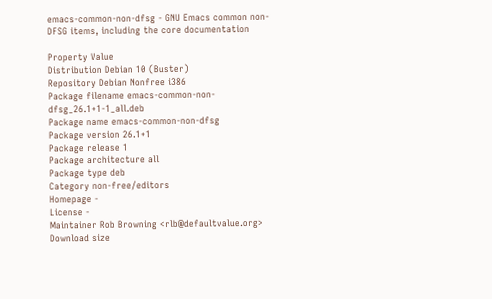emacs-common-non-dfsg - GNU Emacs common non-DFSG items, including the core documentation

Property Value
Distribution Debian 10 (Buster)
Repository Debian Nonfree i386
Package filename emacs-common-non-dfsg_26.1+1-1_all.deb
Package name emacs-common-non-dfsg
Package version 26.1+1
Package release 1
Package architecture all
Package type deb
Category non-free/editors
Homepage -
License -
Maintainer Rob Browning <rlb@defaultvalue.org>
Download size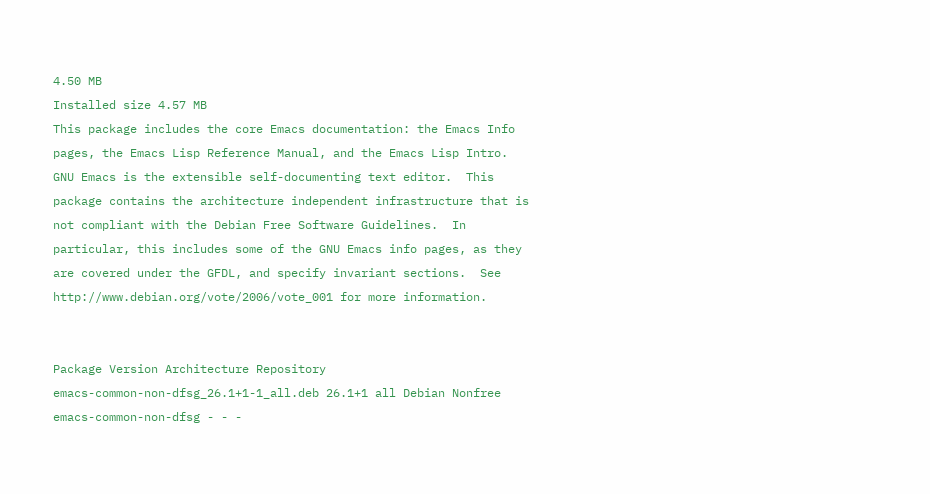4.50 MB
Installed size 4.57 MB
This package includes the core Emacs documentation: the Emacs Info
pages, the Emacs Lisp Reference Manual, and the Emacs Lisp Intro.
GNU Emacs is the extensible self-documenting text editor.  This
package contains the architecture independent infrastructure that is
not compliant with the Debian Free Software Guidelines.  In
particular, this includes some of the GNU Emacs info pages, as they
are covered under the GFDL, and specify invariant sections.  See
http://www.debian.org/vote/2006/vote_001 for more information.


Package Version Architecture Repository
emacs-common-non-dfsg_26.1+1-1_all.deb 26.1+1 all Debian Nonfree
emacs-common-non-dfsg - - -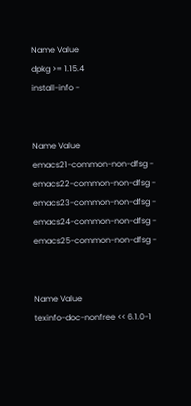Name Value
dpkg >= 1.15.4
install-info -


Name Value
emacs21-common-non-dfsg -
emacs22-common-non-dfsg -
emacs23-common-non-dfsg -
emacs24-common-non-dfsg -
emacs25-common-non-dfsg -


Name Value
texinfo-doc-nonfree << 6.1.0-1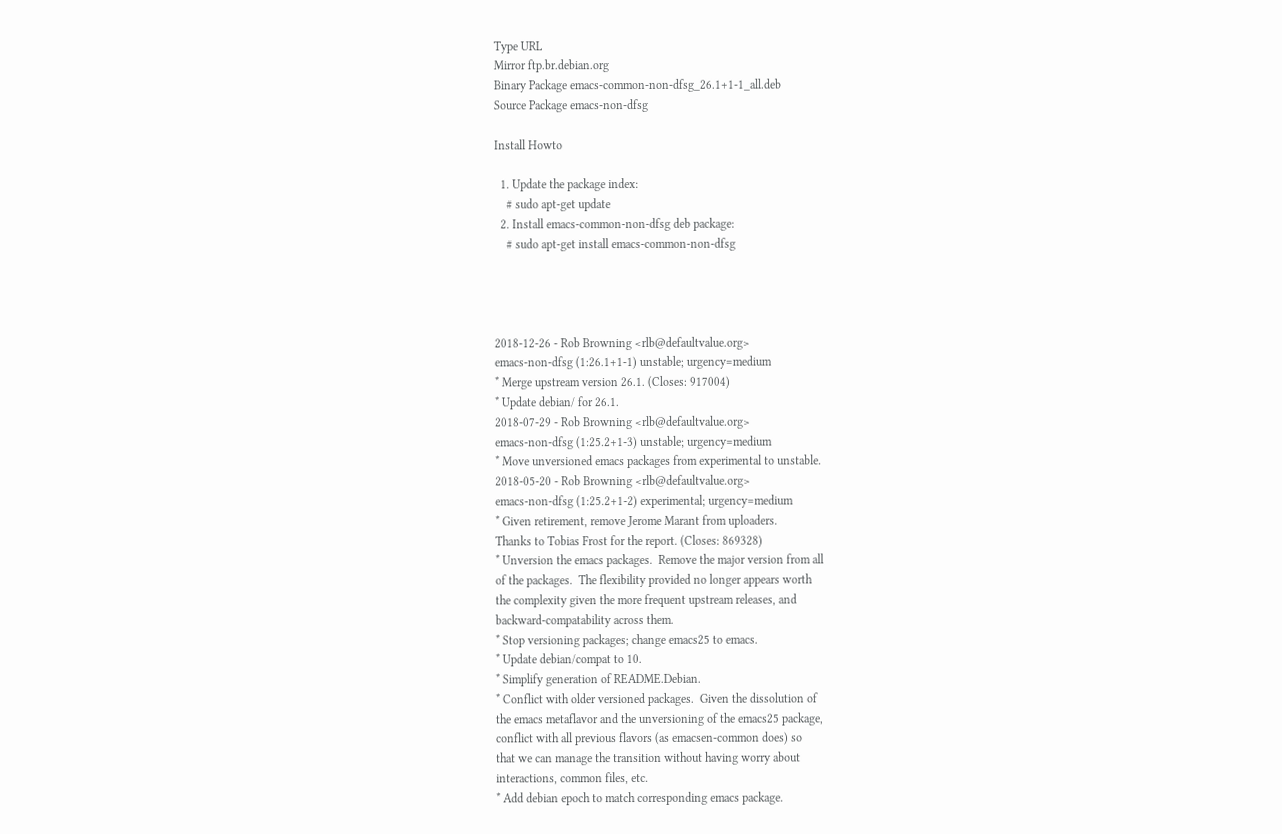Type URL
Mirror ftp.br.debian.org
Binary Package emacs-common-non-dfsg_26.1+1-1_all.deb
Source Package emacs-non-dfsg

Install Howto

  1. Update the package index:
    # sudo apt-get update
  2. Install emacs-common-non-dfsg deb package:
    # sudo apt-get install emacs-common-non-dfsg




2018-12-26 - Rob Browning <rlb@defaultvalue.org>
emacs-non-dfsg (1:26.1+1-1) unstable; urgency=medium
* Merge upstream version 26.1. (Closes: 917004)
* Update debian/ for 26.1.
2018-07-29 - Rob Browning <rlb@defaultvalue.org>
emacs-non-dfsg (1:25.2+1-3) unstable; urgency=medium
* Move unversioned emacs packages from experimental to unstable.
2018-05-20 - Rob Browning <rlb@defaultvalue.org>
emacs-non-dfsg (1:25.2+1-2) experimental; urgency=medium
* Given retirement, remove Jerome Marant from uploaders.
Thanks to Tobias Frost for the report. (Closes: 869328)
* Unversion the emacs packages.  Remove the major version from all
of the packages.  The flexibility provided no longer appears worth
the complexity given the more frequent upstream releases, and
backward-compatability across them.
* Stop versioning packages; change emacs25 to emacs.
* Update debian/compat to 10.
* Simplify generation of README.Debian.
* Conflict with older versioned packages.  Given the dissolution of
the emacs metaflavor and the unversioning of the emacs25 package,
conflict with all previous flavors (as emacsen-common does) so
that we can manage the transition without having worry about
interactions, common files, etc.
* Add debian epoch to match corresponding emacs package.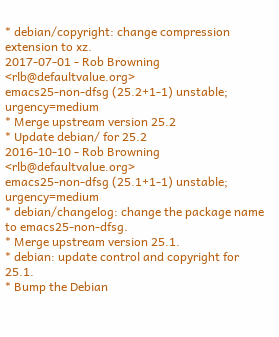* debian/copyright: change compression extension to xz.
2017-07-01 - Rob Browning <rlb@defaultvalue.org>
emacs25-non-dfsg (25.2+1-1) unstable; urgency=medium
* Merge upstream version 25.2
* Update debian/ for 25.2
2016-10-10 - Rob Browning <rlb@defaultvalue.org>
emacs25-non-dfsg (25.1+1-1) unstable; urgency=medium
* debian/changelog: change the package name to emacs25-non-dfsg.
* Merge upstream version 25.1.
* debian: update control and copyright for 25.1.
* Bump the Debian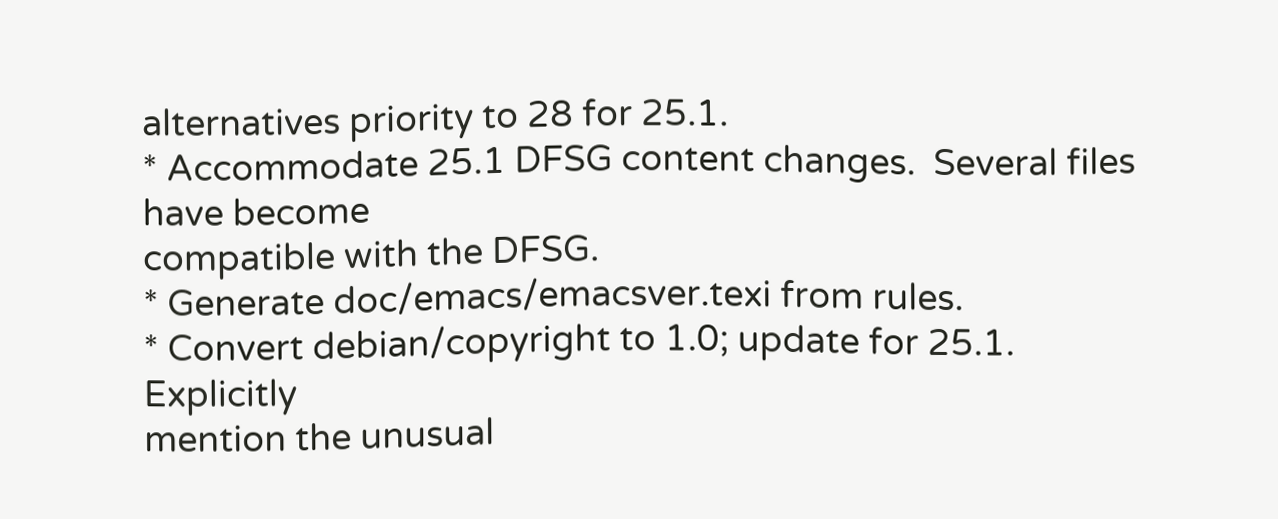alternatives priority to 28 for 25.1.
* Accommodate 25.1 DFSG content changes.  Several files have become
compatible with the DFSG.
* Generate doc/emacs/emacsver.texi from rules.
* Convert debian/copyright to 1.0; update for 25.1.  Explicitly
mention the unusual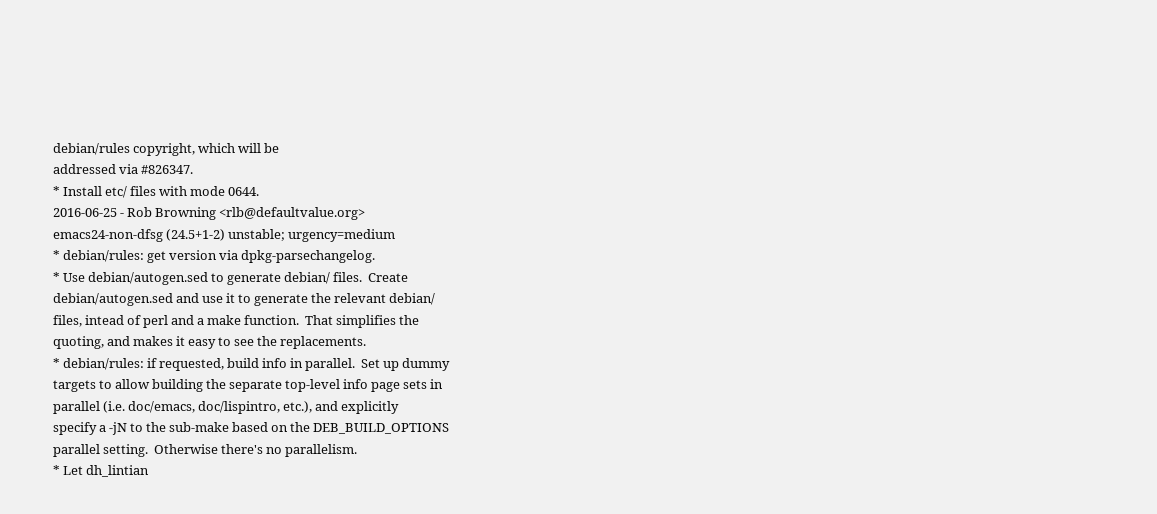debian/rules copyright, which will be
addressed via #826347.
* Install etc/ files with mode 0644.
2016-06-25 - Rob Browning <rlb@defaultvalue.org>
emacs24-non-dfsg (24.5+1-2) unstable; urgency=medium
* debian/rules: get version via dpkg-parsechangelog.
* Use debian/autogen.sed to generate debian/ files.  Create
debian/autogen.sed and use it to generate the relevant debian/
files, intead of perl and a make function.  That simplifies the
quoting, and makes it easy to see the replacements.
* debian/rules: if requested, build info in parallel.  Set up dummy
targets to allow building the separate top-level info page sets in
parallel (i.e. doc/emacs, doc/lispintro, etc.), and explicitly
specify a -jN to the sub-make based on the DEB_BUILD_OPTIONS
parallel setting.  Otherwise there's no parallelism.
* Let dh_lintian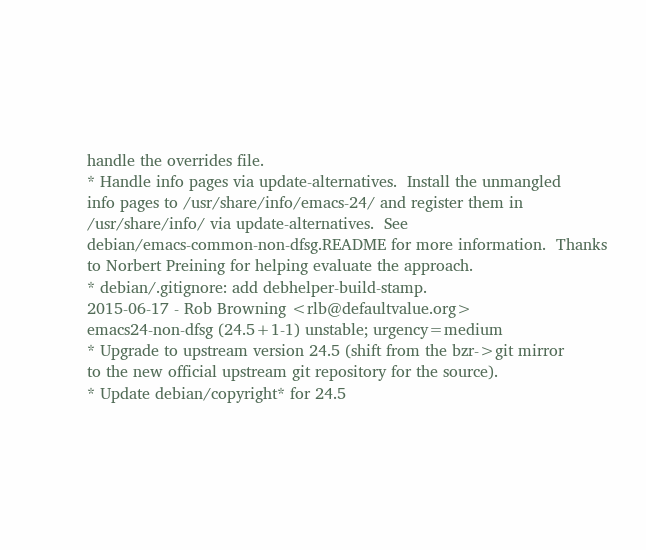handle the overrides file.
* Handle info pages via update-alternatives.  Install the unmangled
info pages to /usr/share/info/emacs-24/ and register them in
/usr/share/info/ via update-alternatives.  See
debian/emacs-common-non-dfsg.README for more information.  Thanks
to Norbert Preining for helping evaluate the approach.
* debian/.gitignore: add debhelper-build-stamp.
2015-06-17 - Rob Browning <rlb@defaultvalue.org>
emacs24-non-dfsg (24.5+1-1) unstable; urgency=medium
* Upgrade to upstream version 24.5 (shift from the bzr->git mirror
to the new official upstream git repository for the source).
* Update debian/copyright* for 24.5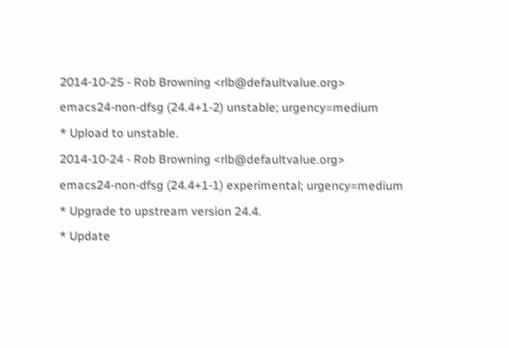2014-10-25 - Rob Browning <rlb@defaultvalue.org>
emacs24-non-dfsg (24.4+1-2) unstable; urgency=medium
* Upload to unstable.
2014-10-24 - Rob Browning <rlb@defaultvalue.org>
emacs24-non-dfsg (24.4+1-1) experimental; urgency=medium
* Upgrade to upstream version 24.4.
* Update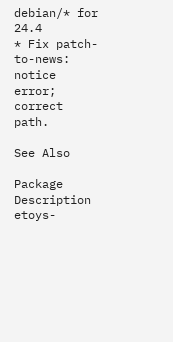debian/* for 24.4
* Fix patch-to-news: notice error; correct path.

See Also

Package Description
etoys-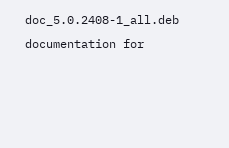doc_5.0.2408-1_all.deb documentation for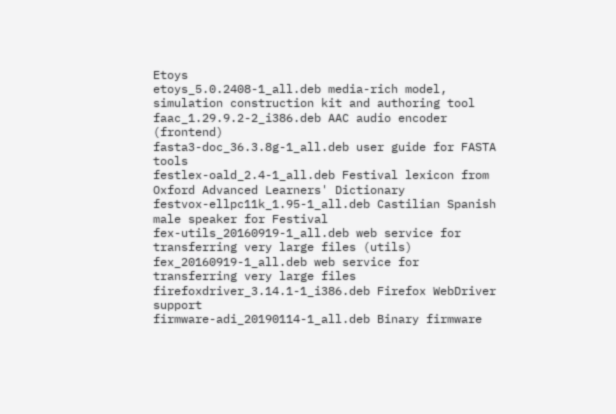Etoys
etoys_5.0.2408-1_all.deb media-rich model, simulation construction kit and authoring tool
faac_1.29.9.2-2_i386.deb AAC audio encoder (frontend)
fasta3-doc_36.3.8g-1_all.deb user guide for FASTA tools
festlex-oald_2.4-1_all.deb Festival lexicon from Oxford Advanced Learners' Dictionary
festvox-ellpc11k_1.95-1_all.deb Castilian Spanish male speaker for Festival
fex-utils_20160919-1_all.deb web service for transferring very large files (utils)
fex_20160919-1_all.deb web service for transferring very large files
firefoxdriver_3.14.1-1_i386.deb Firefox WebDriver support
firmware-adi_20190114-1_all.deb Binary firmware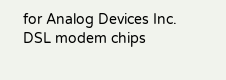for Analog Devices Inc. DSL modem chips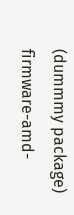(dummmy package)
firmware-amd-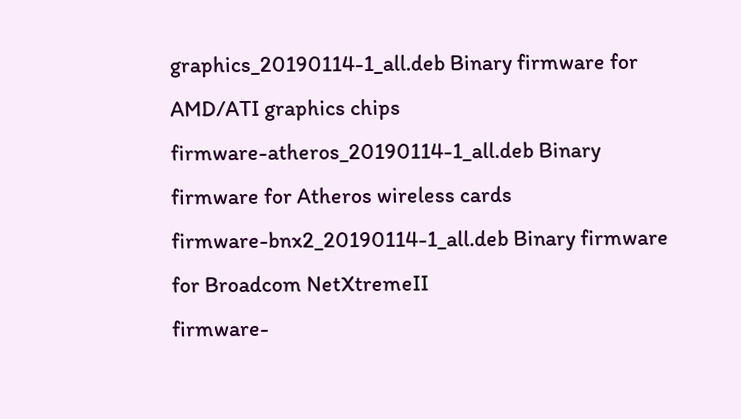graphics_20190114-1_all.deb Binary firmware for AMD/ATI graphics chips
firmware-atheros_20190114-1_all.deb Binary firmware for Atheros wireless cards
firmware-bnx2_20190114-1_all.deb Binary firmware for Broadcom NetXtremeII
firmware-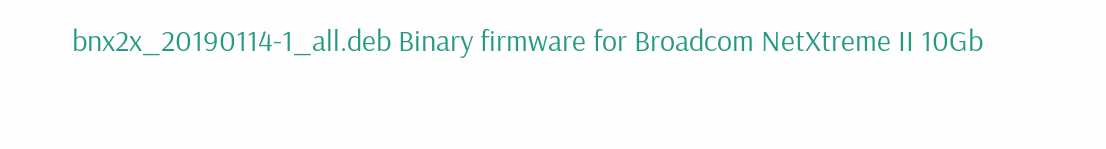bnx2x_20190114-1_all.deb Binary firmware for Broadcom NetXtreme II 10Gb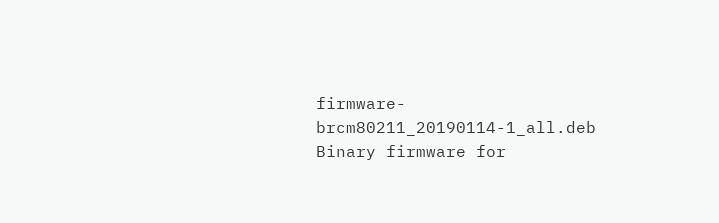firmware-brcm80211_20190114-1_all.deb Binary firmware for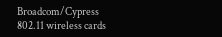Broadcom/Cypress 802.11 wireless cards